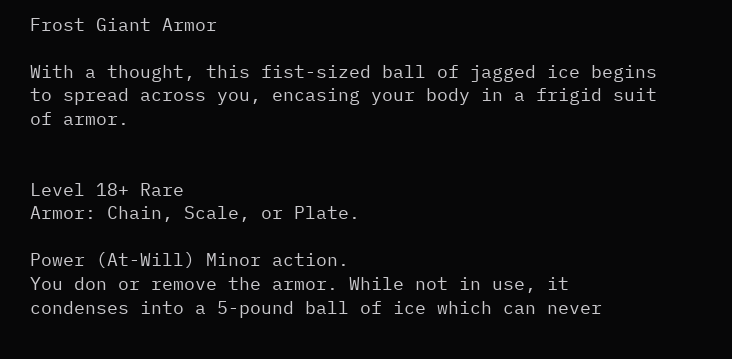Frost Giant Armor

With a thought, this fist-sized ball of jagged ice begins to spread across you, encasing your body in a frigid suit of armor.


Level 18+ Rare
Armor: Chain, Scale, or Plate.

Power (At-Will) Minor action.
You don or remove the armor. While not in use, it condenses into a 5-pound ball of ice which can never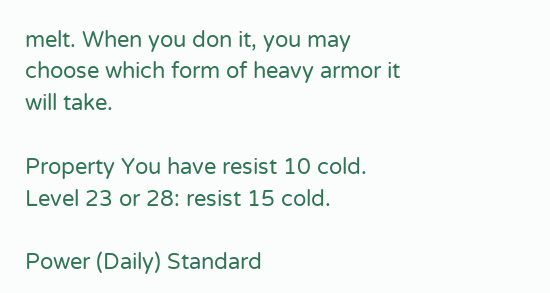melt. When you don it, you may choose which form of heavy armor it will take.

Property You have resist 10 cold.
Level 23 or 28: resist 15 cold.

Power (Daily) Standard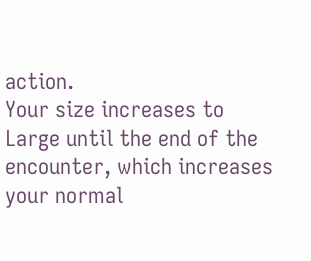action.
Your size increases to Large until the end of the encounter, which increases your normal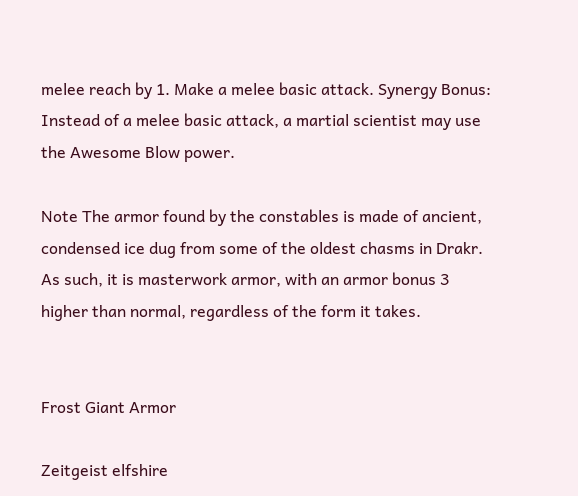melee reach by 1. Make a melee basic attack. Synergy Bonus: Instead of a melee basic attack, a martial scientist may use the Awesome Blow power.

Note The armor found by the constables is made of ancient, condensed ice dug from some of the oldest chasms in Drakr. As such, it is masterwork armor, with an armor bonus 3 higher than normal, regardless of the form it takes.


Frost Giant Armor

Zeitgeist elfshire